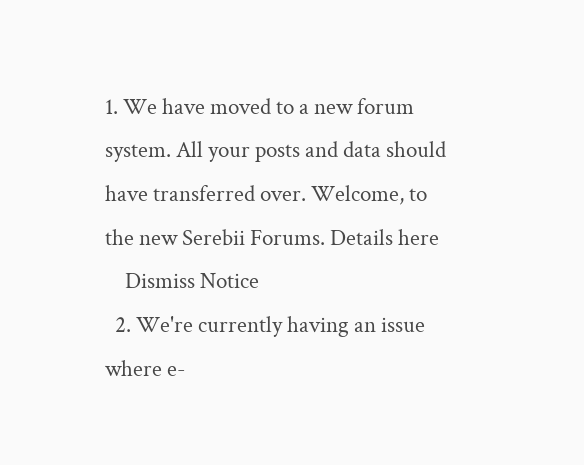1. We have moved to a new forum system. All your posts and data should have transferred over. Welcome, to the new Serebii Forums. Details here
    Dismiss Notice
  2. We're currently having an issue where e-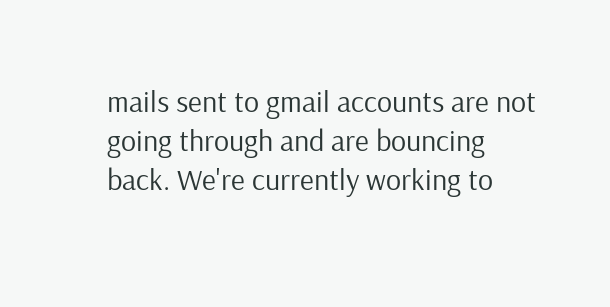mails sent to gmail accounts are not going through and are bouncing back. We're currently working to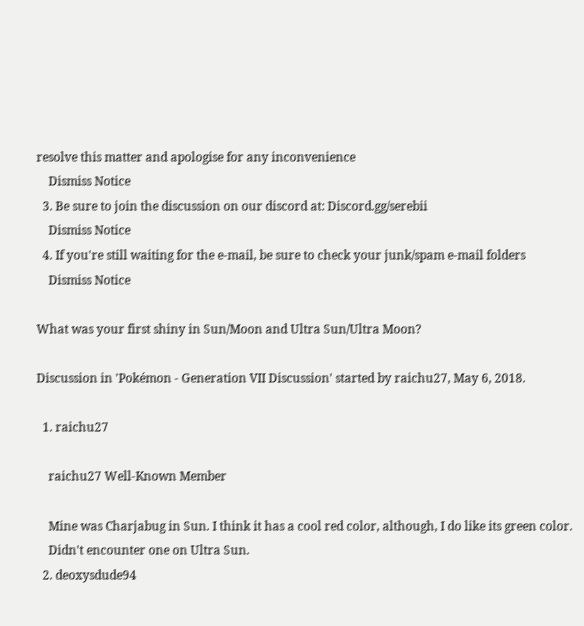resolve this matter and apologise for any inconvenience
    Dismiss Notice
  3. Be sure to join the discussion on our discord at: Discord.gg/serebii
    Dismiss Notice
  4. If you're still waiting for the e-mail, be sure to check your junk/spam e-mail folders
    Dismiss Notice

What was your first shiny in Sun/Moon and Ultra Sun/Ultra Moon?

Discussion in 'Pokémon - Generation VII Discussion' started by raichu27, May 6, 2018.

  1. raichu27

    raichu27 Well-Known Member

    Mine was Charjabug in Sun. I think it has a cool red color, although, I do like its green color.
    Didn't encounter one on Ultra Sun.
  2. deoxysdude94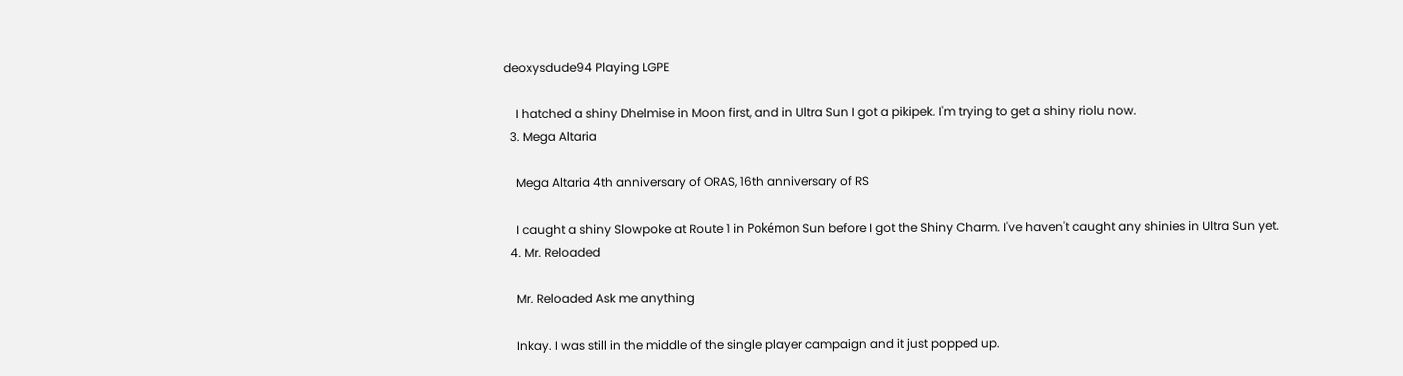deoxysdude94 Playing LGPE

    I hatched a shiny Dhelmise in Moon first, and in Ultra Sun I got a pikipek. I'm trying to get a shiny riolu now.
  3. Mega Altaria

    Mega Altaria 4th anniversary of ORAS, 16th anniversary of RS

    I caught a shiny Slowpoke at Route 1 in Pokémon Sun before I got the Shiny Charm. I've haven't caught any shinies in Ultra Sun yet.
  4. Mr. Reloaded

    Mr. Reloaded Ask me anything

    Inkay. I was still in the middle of the single player campaign and it just popped up.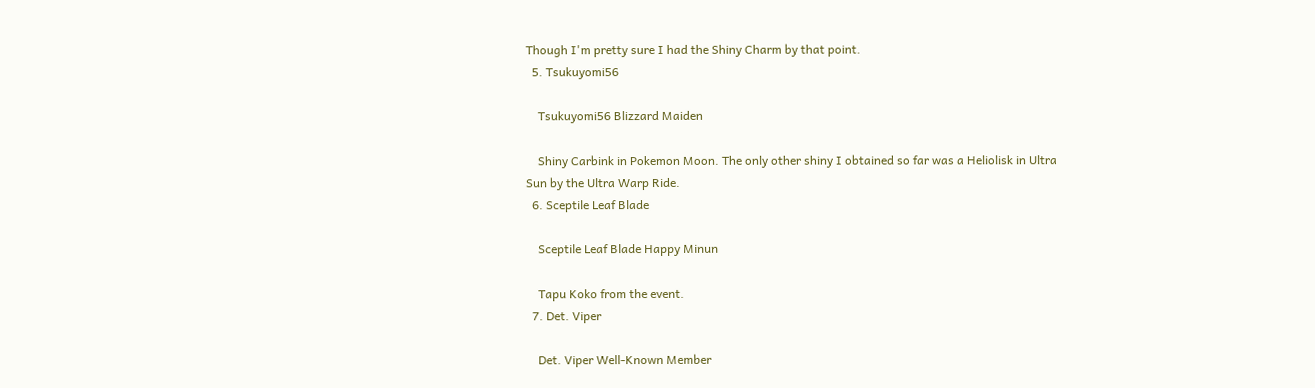Though I'm pretty sure I had the Shiny Charm by that point.
  5. Tsukuyomi56

    Tsukuyomi56 Blizzard Maiden

    Shiny Carbink in Pokemon Moon. The only other shiny I obtained so far was a Heliolisk in Ultra Sun by the Ultra Warp Ride.
  6. Sceptile Leaf Blade

    Sceptile Leaf Blade Happy Minun

    Tapu Koko from the event.
  7. Det. Viper

    Det. Viper Well-Known Member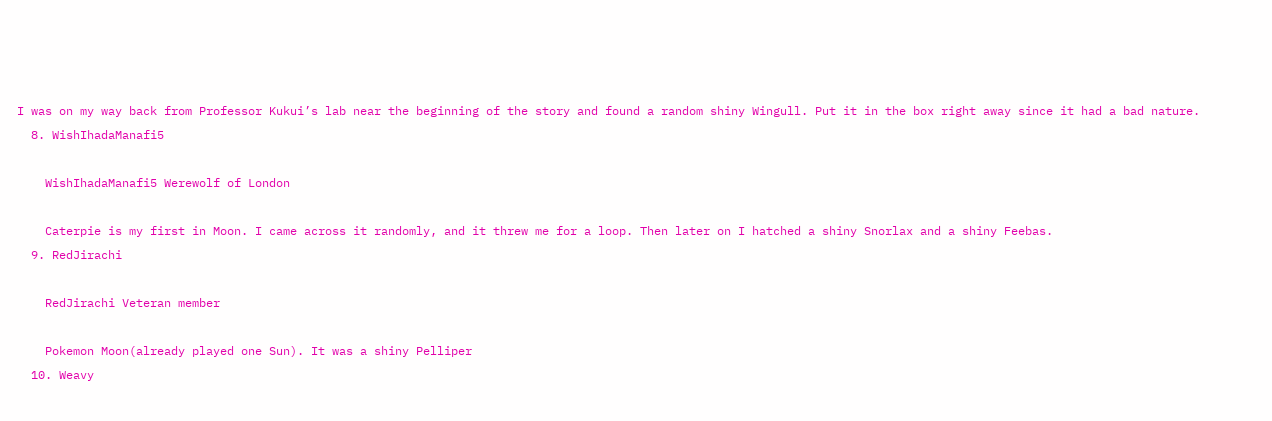I was on my way back from Professor Kukui’s lab near the beginning of the story and found a random shiny Wingull. Put it in the box right away since it had a bad nature.
  8. WishIhadaManafi5

    WishIhadaManafi5 Werewolf of London

    Caterpie is my first in Moon. I came across it randomly, and it threw me for a loop. Then later on I hatched a shiny Snorlax and a shiny Feebas.
  9. RedJirachi

    RedJirachi Veteran member

    Pokemon Moon(already played one Sun). It was a shiny Pelliper
  10. Weavy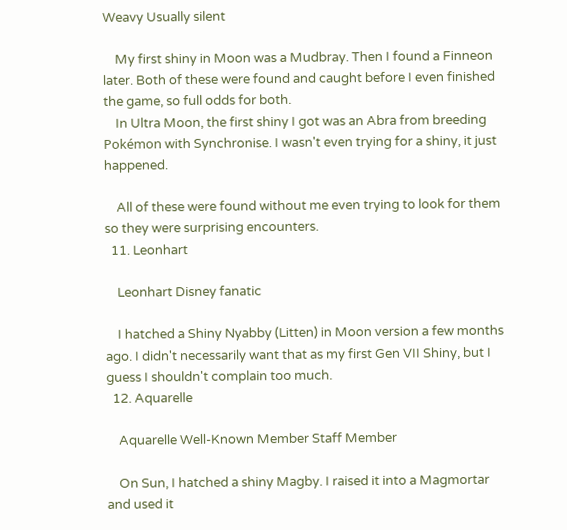Weavy Usually silent

    My first shiny in Moon was a Mudbray. Then I found a Finneon later. Both of these were found and caught before I even finished the game, so full odds for both.
    In Ultra Moon, the first shiny I got was an Abra from breeding Pokémon with Synchronise. I wasn't even trying for a shiny, it just happened.

    All of these were found without me even trying to look for them so they were surprising encounters.
  11. Leonhart

    Leonhart Disney fanatic

    I hatched a Shiny Nyabby (Litten) in Moon version a few months ago. I didn't necessarily want that as my first Gen VII Shiny, but I guess I shouldn't complain too much.
  12. Aquarelle

    Aquarelle Well-Known Member Staff Member

    On Sun, I hatched a shiny Magby. I raised it into a Magmortar and used it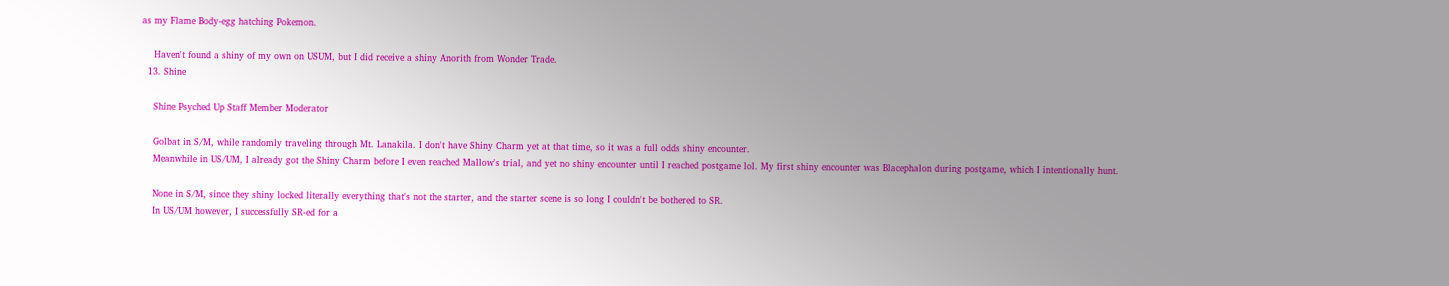as my Flame Body-egg hatching Pokemon.

    Haven't found a shiny of my own on USUM, but I did receive a shiny Anorith from Wonder Trade.
  13. Shine

    Shine Psyched Up Staff Member Moderator

    Golbat in S/M, while randomly traveling through Mt. Lanakila. I don't have Shiny Charm yet at that time, so it was a full odds shiny encounter.
    Meanwhile in US/UM, I already got the Shiny Charm before I even reached Mallow's trial, and yet no shiny encounter until I reached postgame lol. My first shiny encounter was Blacephalon during postgame, which I intentionally hunt.

    None in S/M, since they shiny locked literally everything that's not the starter, and the starter scene is so long I couldn't be bothered to SR.
    In US/UM however, I successfully SR-ed for a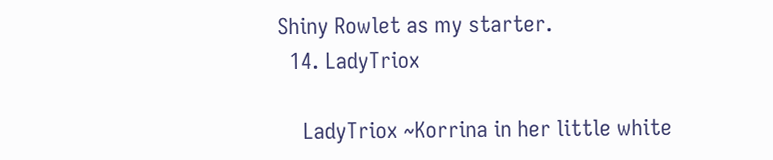Shiny Rowlet as my starter.
  14. LadyTriox

    LadyTriox ~Korrina in her little white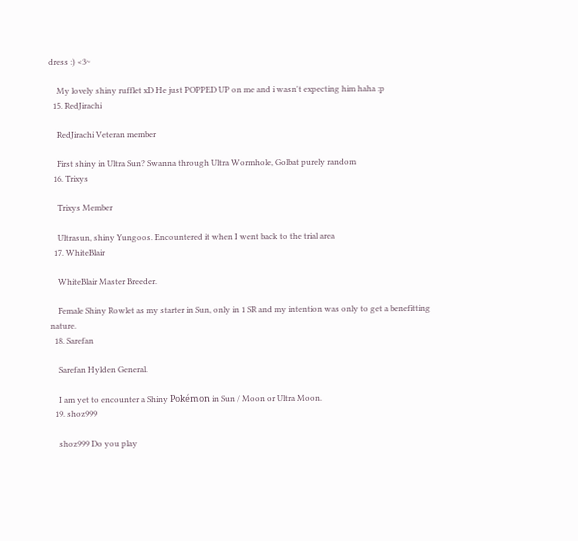dress :) <3~

    My lovely shiny rufflet xD He just POPPED UP on me and i wasn't expecting him haha :p
  15. RedJirachi

    RedJirachi Veteran member

    First shiny in Ultra Sun? Swanna through Ultra Wormhole, Golbat purely random
  16. Trixys

    Trixys Member

    Ultrasun, shiny Yungoos. Encountered it when I went back to the trial area
  17. WhiteBlair

    WhiteBlair Master Breeder.

    Female Shiny Rowlet as my starter in Sun, only in 1 SR and my intention was only to get a benefitting nature.
  18. Sarefan

    Sarefan Hylden General.

    I am yet to encounter a Shiny Pokémon in Sun / Moon or Ultra Moon.
  19. shoz999

    shoz999 Do you play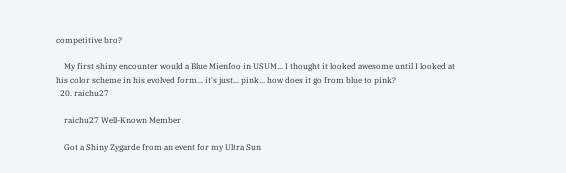competitive bro?

    My first shiny encounter would a Blue Mienfoo in USUM... I thought it looked awesome until I looked at his color scheme in his evolved form... it's just... pink... how does it go from blue to pink?
  20. raichu27

    raichu27 Well-Known Member

    Got a Shiny Zygarde from an event for my Ultra Sun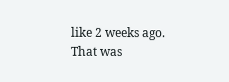like 2 weeks ago. That was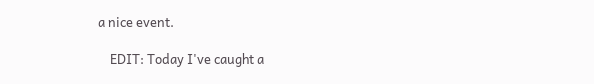a nice event.

    EDIT: Today I've caught a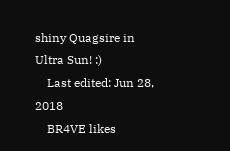shiny Quagsire in Ultra Sun! :)
    Last edited: Jun 28, 2018
    BR4VE likes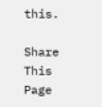this.

Share This Page